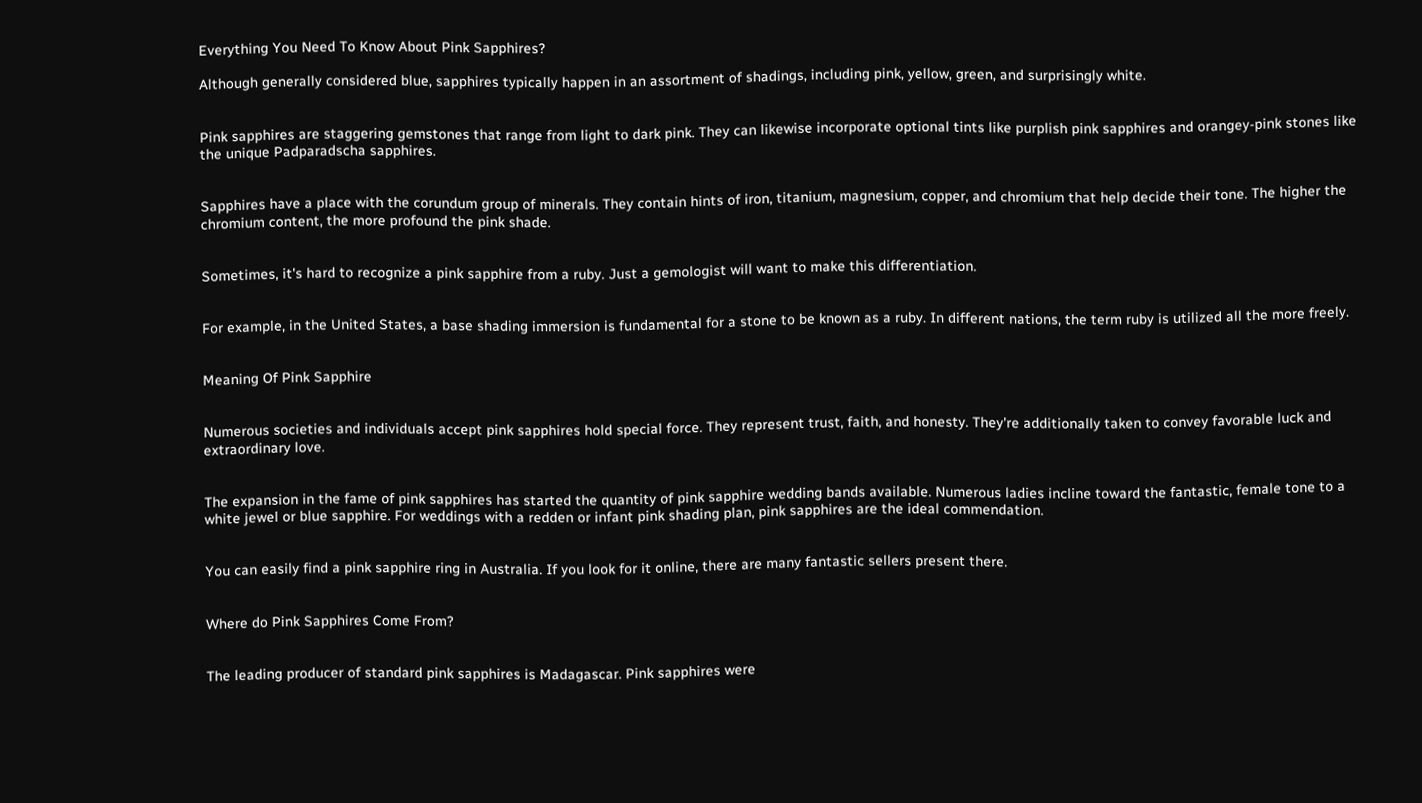Everything You Need To Know About Pink Sapphires?

Although generally considered blue, sapphires typically happen in an assortment of shadings, including pink, yellow, green, and surprisingly white.


Pink sapphires are staggering gemstones that range from light to dark pink. They can likewise incorporate optional tints like purplish pink sapphires and orangey-pink stones like the unique Padparadscha sapphires.


Sapphires have a place with the corundum group of minerals. They contain hints of iron, titanium, magnesium, copper, and chromium that help decide their tone. The higher the chromium content, the more profound the pink shade.


Sometimes, it's hard to recognize a pink sapphire from a ruby. Just a gemologist will want to make this differentiation.


For example, in the United States, a base shading immersion is fundamental for a stone to be known as a ruby. In different nations, the term ruby is utilized all the more freely.


Meaning Of Pink Sapphire


Numerous societies and individuals accept pink sapphires hold special force. They represent trust, faith, and honesty. They're additionally taken to convey favorable luck and extraordinary love.


The expansion in the fame of pink sapphires has started the quantity of pink sapphire wedding bands available. Numerous ladies incline toward the fantastic, female tone to a white jewel or blue sapphire. For weddings with a redden or infant pink shading plan, pink sapphires are the ideal commendation.


You can easily find a pink sapphire ring in Australia. If you look for it online, there are many fantastic sellers present there.


Where do Pink Sapphires Come From?


The leading producer of standard pink sapphires is Madagascar. Pink sapphires were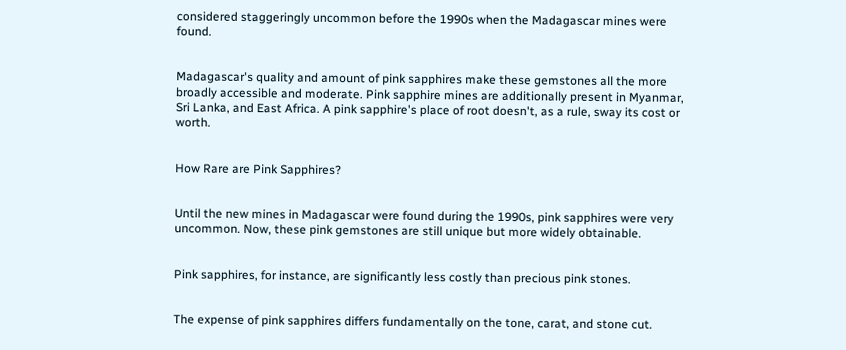considered staggeringly uncommon before the 1990s when the Madagascar mines were found.


Madagascar's quality and amount of pink sapphires make these gemstones all the more broadly accessible and moderate. Pink sapphire mines are additionally present in Myanmar, Sri Lanka, and East Africa. A pink sapphire's place of root doesn't, as a rule, sway its cost or worth.


How Rare are Pink Sapphires?


Until the new mines in Madagascar were found during the 1990s, pink sapphires were very uncommon. Now, these pink gemstones are still unique but more widely obtainable.


Pink sapphires, for instance, are significantly less costly than precious pink stones.


The expense of pink sapphires differs fundamentally on the tone, carat, and stone cut.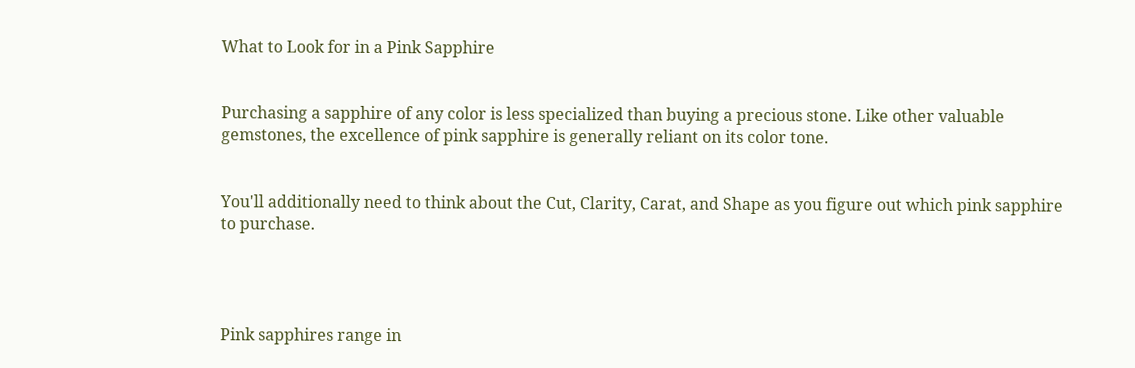What to Look for in a Pink Sapphire


Purchasing a sapphire of any color is less specialized than buying a precious stone. Like other valuable gemstones, the excellence of pink sapphire is generally reliant on its color tone.


You'll additionally need to think about the Cut, Clarity, Carat, and Shape as you figure out which pink sapphire to purchase.




Pink sapphires range in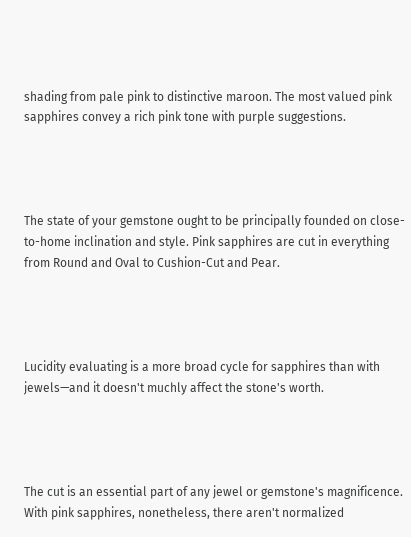shading from pale pink to distinctive maroon. The most valued pink sapphires convey a rich pink tone with purple suggestions.




The state of your gemstone ought to be principally founded on close-to-home inclination and style. Pink sapphires are cut in everything from Round and Oval to Cushion-Cut and Pear.




Lucidity evaluating is a more broad cycle for sapphires than with jewels—and it doesn't muchly affect the stone's worth.




The cut is an essential part of any jewel or gemstone's magnificence. With pink sapphires, nonetheless, there aren't normalized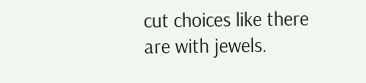cut choices like there are with jewels.